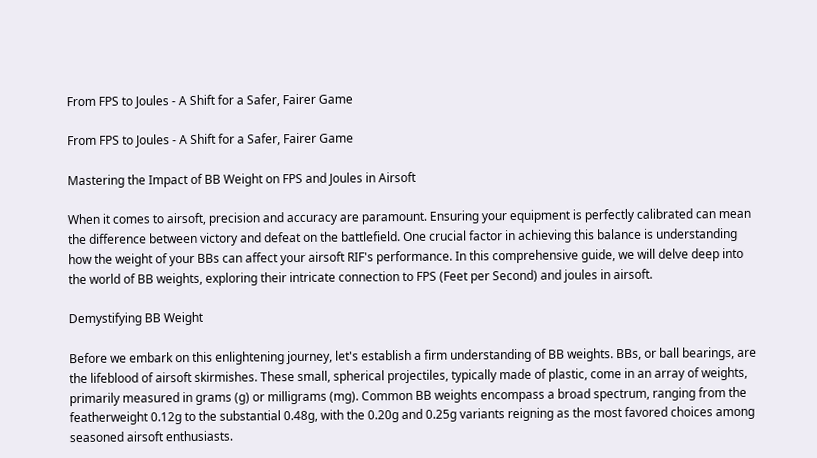From FPS to Joules - A Shift for a Safer, Fairer Game

From FPS to Joules - A Shift for a Safer, Fairer Game

Mastering the Impact of BB Weight on FPS and Joules in Airsoft

When it comes to airsoft, precision and accuracy are paramount. Ensuring your equipment is perfectly calibrated can mean the difference between victory and defeat on the battlefield. One crucial factor in achieving this balance is understanding how the weight of your BBs can affect your airsoft RIF's performance. In this comprehensive guide, we will delve deep into the world of BB weights, exploring their intricate connection to FPS (Feet per Second) and joules in airsoft.

Demystifying BB Weight

Before we embark on this enlightening journey, let's establish a firm understanding of BB weights. BBs, or ball bearings, are the lifeblood of airsoft skirmishes. These small, spherical projectiles, typically made of plastic, come in an array of weights, primarily measured in grams (g) or milligrams (mg). Common BB weights encompass a broad spectrum, ranging from the featherweight 0.12g to the substantial 0.48g, with the 0.20g and 0.25g variants reigning as the most favored choices among seasoned airsoft enthusiasts.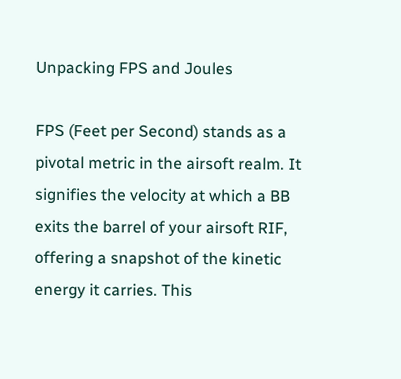Unpacking FPS and Joules

FPS (Feet per Second) stands as a pivotal metric in the airsoft realm. It signifies the velocity at which a BB exits the barrel of your airsoft RIF, offering a snapshot of the kinetic energy it carries. This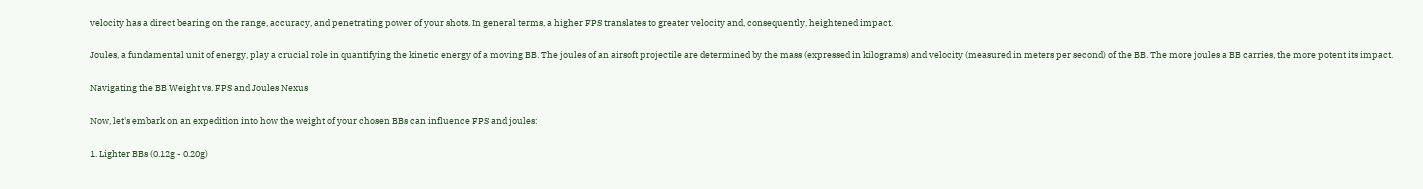velocity has a direct bearing on the range, accuracy, and penetrating power of your shots. In general terms, a higher FPS translates to greater velocity and, consequently, heightened impact.

Joules, a fundamental unit of energy, play a crucial role in quantifying the kinetic energy of a moving BB. The joules of an airsoft projectile are determined by the mass (expressed in kilograms) and velocity (measured in meters per second) of the BB. The more joules a BB carries, the more potent its impact.

Navigating the BB Weight vs. FPS and Joules Nexus

Now, let's embark on an expedition into how the weight of your chosen BBs can influence FPS and joules:

1. Lighter BBs (0.12g - 0.20g)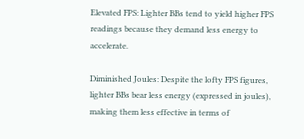Elevated FPS: Lighter BBs tend to yield higher FPS readings because they demand less energy to accelerate.

Diminished Joules: Despite the lofty FPS figures, lighter BBs bear less energy (expressed in joules), making them less effective in terms of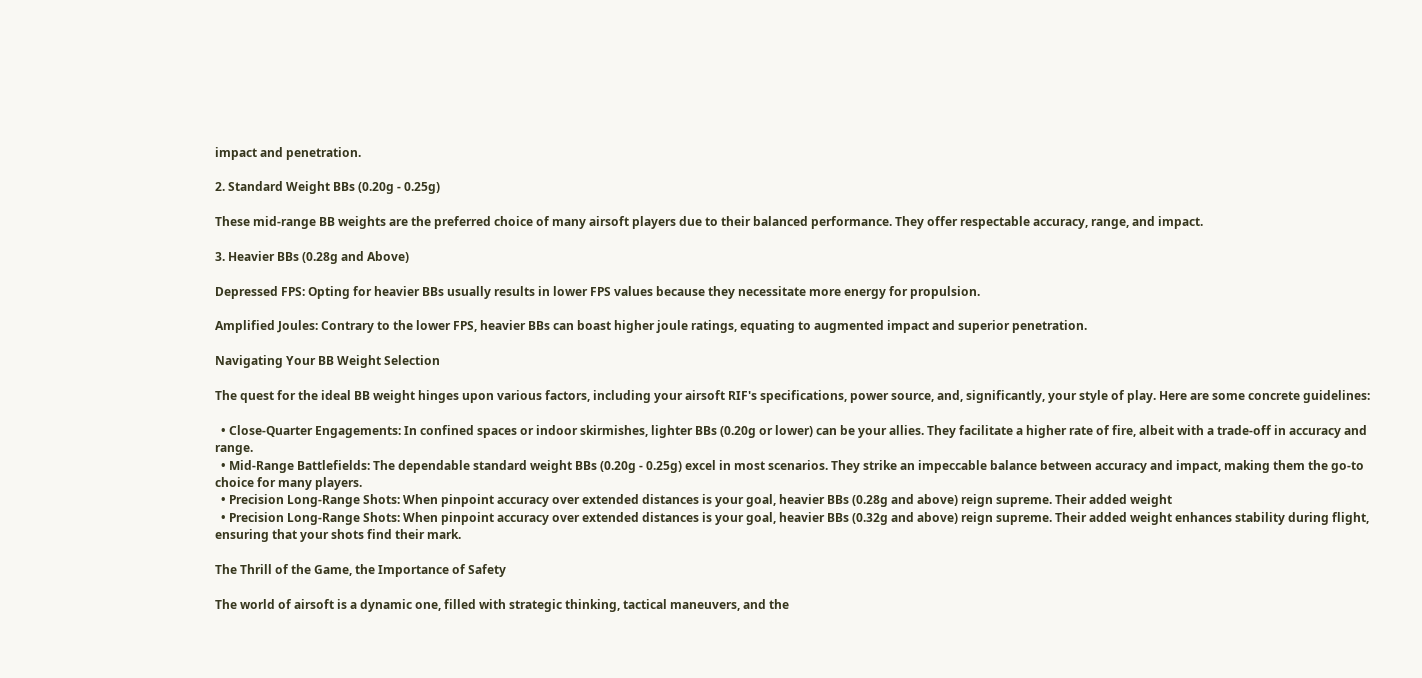impact and penetration.

2. Standard Weight BBs (0.20g - 0.25g)

These mid-range BB weights are the preferred choice of many airsoft players due to their balanced performance. They offer respectable accuracy, range, and impact.

3. Heavier BBs (0.28g and Above)

Depressed FPS: Opting for heavier BBs usually results in lower FPS values because they necessitate more energy for propulsion.

Amplified Joules: Contrary to the lower FPS, heavier BBs can boast higher joule ratings, equating to augmented impact and superior penetration.

Navigating Your BB Weight Selection

The quest for the ideal BB weight hinges upon various factors, including your airsoft RIF's specifications, power source, and, significantly, your style of play. Here are some concrete guidelines:

  • Close-Quarter Engagements: In confined spaces or indoor skirmishes, lighter BBs (0.20g or lower) can be your allies. They facilitate a higher rate of fire, albeit with a trade-off in accuracy and range.
  • Mid-Range Battlefields: The dependable standard weight BBs (0.20g - 0.25g) excel in most scenarios. They strike an impeccable balance between accuracy and impact, making them the go-to choice for many players.
  • Precision Long-Range Shots: When pinpoint accuracy over extended distances is your goal, heavier BBs (0.28g and above) reign supreme. Their added weight
  • Precision Long-Range Shots: When pinpoint accuracy over extended distances is your goal, heavier BBs (0.32g and above) reign supreme. Their added weight enhances stability during flight, ensuring that your shots find their mark.

The Thrill of the Game, the Importance of Safety

The world of airsoft is a dynamic one, filled with strategic thinking, tactical maneuvers, and the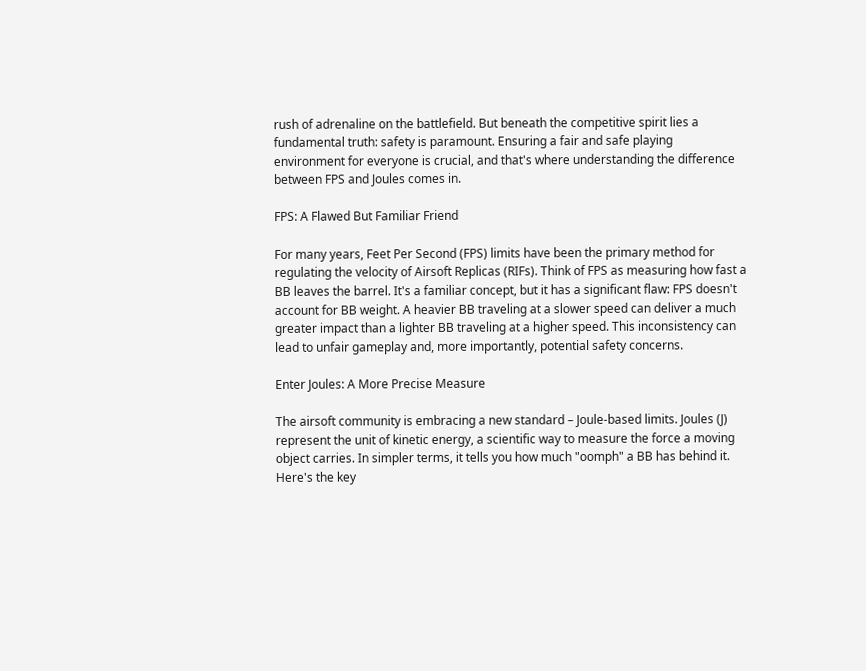rush of adrenaline on the battlefield. But beneath the competitive spirit lies a fundamental truth: safety is paramount. Ensuring a fair and safe playing environment for everyone is crucial, and that's where understanding the difference between FPS and Joules comes in.

FPS: A Flawed But Familiar Friend

For many years, Feet Per Second (FPS) limits have been the primary method for regulating the velocity of Airsoft Replicas (RIFs). Think of FPS as measuring how fast a BB leaves the barrel. It's a familiar concept, but it has a significant flaw: FPS doesn't account for BB weight. A heavier BB traveling at a slower speed can deliver a much greater impact than a lighter BB traveling at a higher speed. This inconsistency can lead to unfair gameplay and, more importantly, potential safety concerns.

Enter Joules: A More Precise Measure

The airsoft community is embracing a new standard – Joule-based limits. Joules (J) represent the unit of kinetic energy, a scientific way to measure the force a moving object carries. In simpler terms, it tells you how much "oomph" a BB has behind it. Here's the key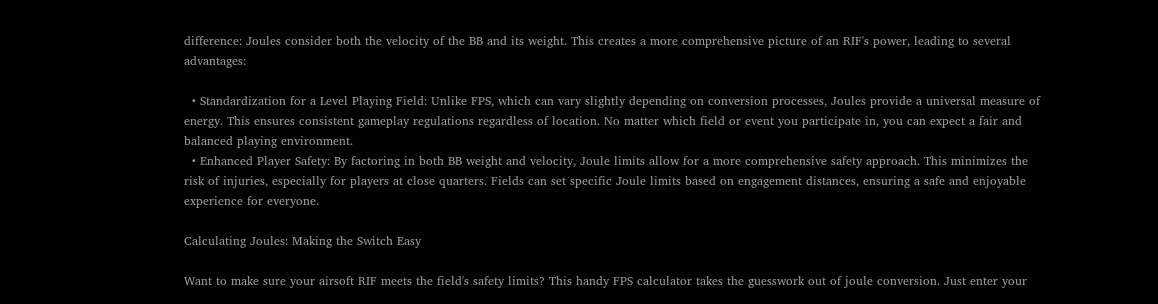difference: Joules consider both the velocity of the BB and its weight. This creates a more comprehensive picture of an RIF's power, leading to several advantages:

  • Standardization for a Level Playing Field: Unlike FPS, which can vary slightly depending on conversion processes, Joules provide a universal measure of energy. This ensures consistent gameplay regulations regardless of location. No matter which field or event you participate in, you can expect a fair and balanced playing environment.
  • Enhanced Player Safety: By factoring in both BB weight and velocity, Joule limits allow for a more comprehensive safety approach. This minimizes the risk of injuries, especially for players at close quarters. Fields can set specific Joule limits based on engagement distances, ensuring a safe and enjoyable experience for everyone.

Calculating Joules: Making the Switch Easy

Want to make sure your airsoft RIF meets the field's safety limits? This handy FPS calculator takes the guesswork out of joule conversion. Just enter your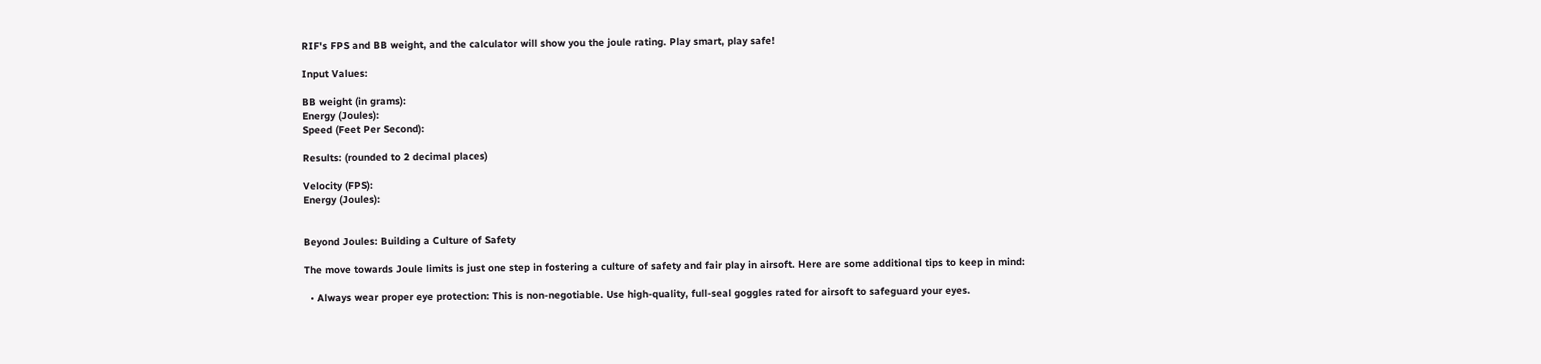RIF's FPS and BB weight, and the calculator will show you the joule rating. Play smart, play safe!

Input Values:

BB weight (in grams):
Energy (Joules):
Speed (Feet Per Second):

Results: (rounded to 2 decimal places)

Velocity (FPS):
Energy (Joules):


Beyond Joules: Building a Culture of Safety

The move towards Joule limits is just one step in fostering a culture of safety and fair play in airsoft. Here are some additional tips to keep in mind:

  • Always wear proper eye protection: This is non-negotiable. Use high-quality, full-seal goggles rated for airsoft to safeguard your eyes.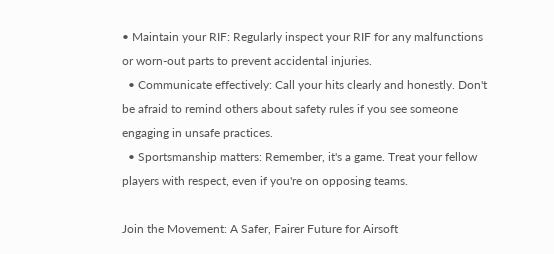• Maintain your RIF: Regularly inspect your RIF for any malfunctions or worn-out parts to prevent accidental injuries.
  • Communicate effectively: Call your hits clearly and honestly. Don't be afraid to remind others about safety rules if you see someone engaging in unsafe practices.
  • Sportsmanship matters: Remember, it's a game. Treat your fellow players with respect, even if you're on opposing teams.

Join the Movement: A Safer, Fairer Future for Airsoft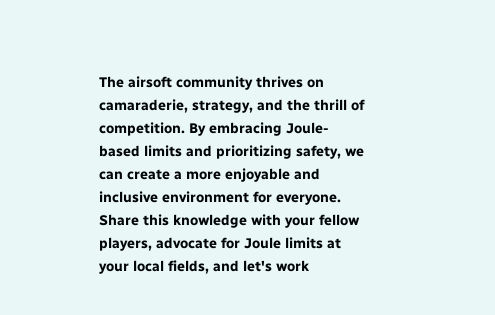The airsoft community thrives on camaraderie, strategy, and the thrill of competition. By embracing Joule-based limits and prioritizing safety, we can create a more enjoyable and inclusive environment for everyone. Share this knowledge with your fellow players, advocate for Joule limits at your local fields, and let's work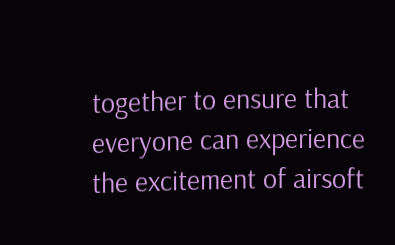together to ensure that everyone can experience the excitement of airsoft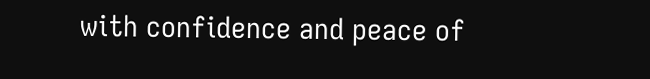with confidence and peace of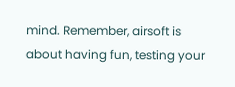mind. Remember, airsoft is about having fun, testing your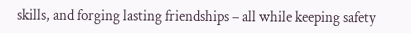skills, and forging lasting friendships – all while keeping safety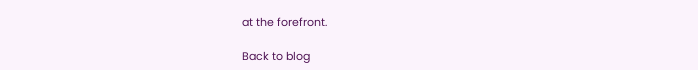at the forefront.

Back to blog